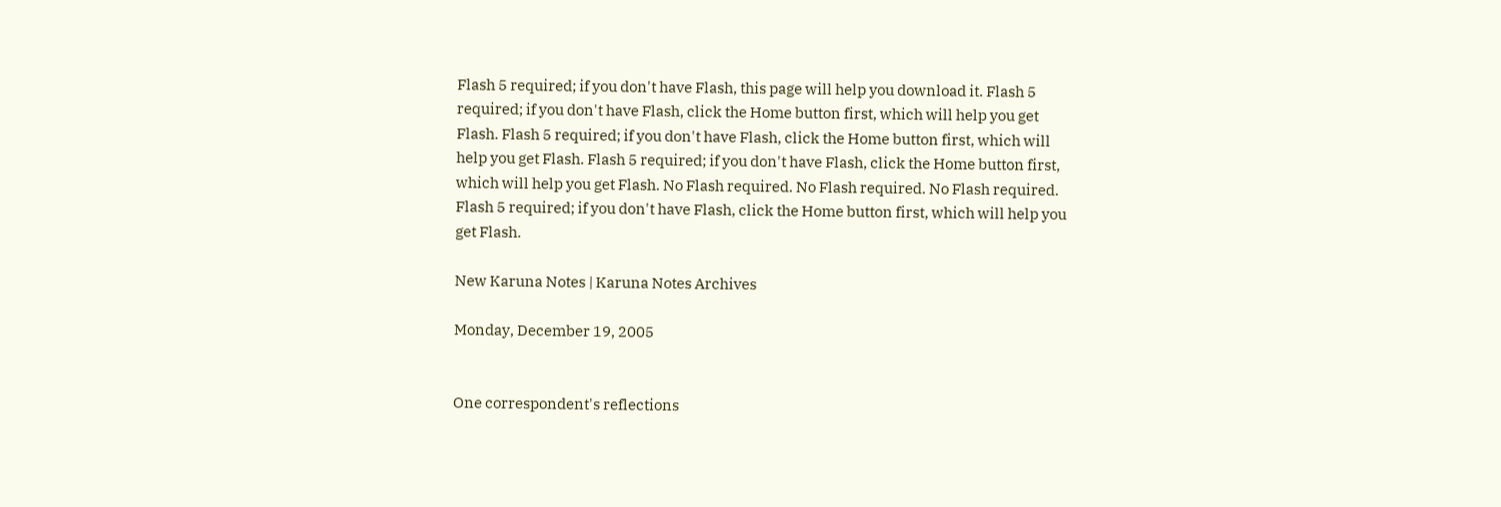Flash 5 required; if you don't have Flash, this page will help you download it. Flash 5 required; if you don't have Flash, click the Home button first, which will help you get Flash. Flash 5 required; if you don't have Flash, click the Home button first, which will help you get Flash. Flash 5 required; if you don't have Flash, click the Home button first, which will help you get Flash. No Flash required. No Flash required. No Flash required. Flash 5 required; if you don't have Flash, click the Home button first, which will help you get Flash.

New Karuna Notes | Karuna Notes Archives

Monday, December 19, 2005


One correspondent's reflections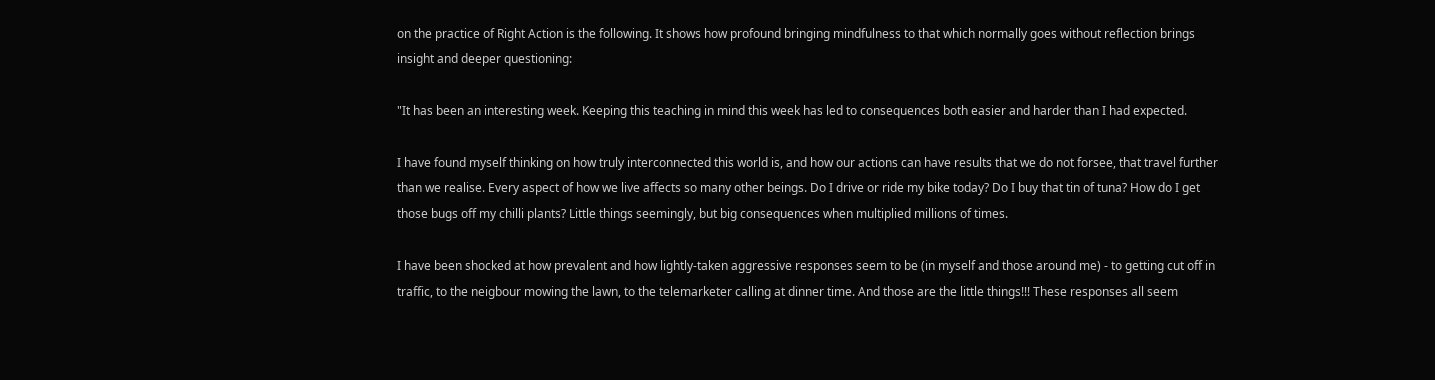on the practice of Right Action is the following. It shows how profound bringing mindfulness to that which normally goes without reflection brings insight and deeper questioning:

"It has been an interesting week. Keeping this teaching in mind this week has led to consequences both easier and harder than I had expected.

I have found myself thinking on how truly interconnected this world is, and how our actions can have results that we do not forsee, that travel further than we realise. Every aspect of how we live affects so many other beings. Do I drive or ride my bike today? Do I buy that tin of tuna? How do I get those bugs off my chilli plants? Little things seemingly, but big consequences when multiplied millions of times.

I have been shocked at how prevalent and how lightly-taken aggressive responses seem to be (in myself and those around me) - to getting cut off in traffic, to the neigbour mowing the lawn, to the telemarketer calling at dinner time. And those are the little things!!! These responses all seem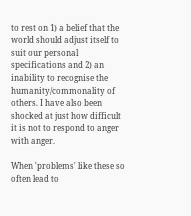to rest on 1) a belief that the world should adjust itself to suit our personal specifications and 2) an inability to recognise the humanity/commonality of others. I have also been shocked at just how difficult it is not to respond to anger with anger.

When 'problems' like these so often lead to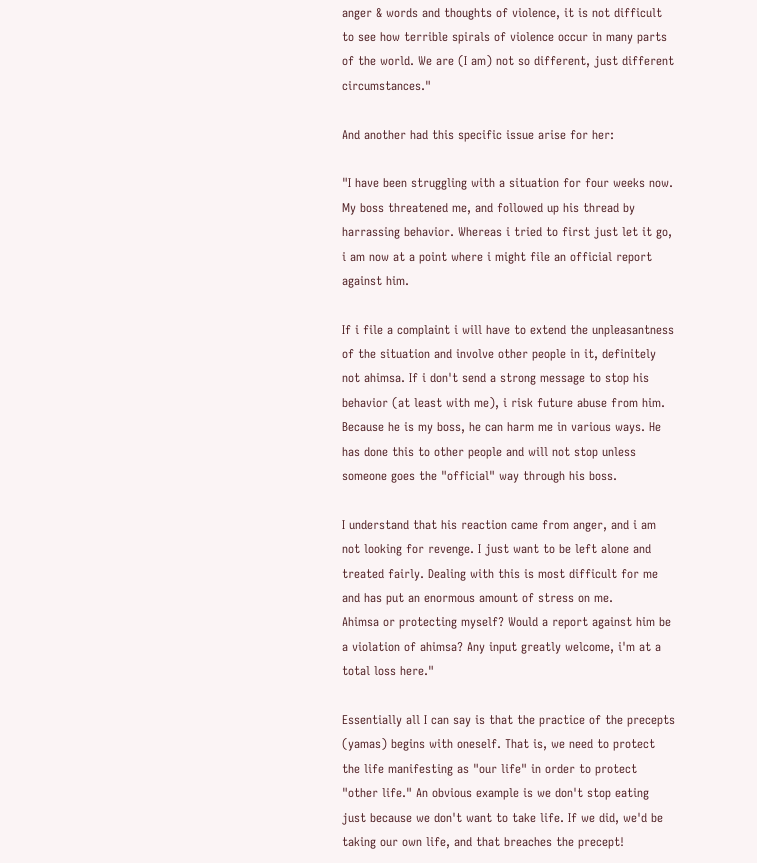anger & words and thoughts of violence, it is not difficult to see how terrible spirals of violence occur in many parts of the world. We are (I am) not so different, just different circumstances."

And another had this specific issue arise for her:

"I have been struggling with a situation for four weeks now. My boss threatened me, and followed up his thread by harrassing behavior. Whereas i tried to first just let it go, i am now at a point where i might file an official report against him.

If i file a complaint i will have to extend the unpleasantness of the situation and involve other people in it, definitely not ahimsa. If i don't send a strong message to stop his behavior (at least with me), i risk future abuse from him. Because he is my boss, he can harm me in various ways. He has done this to other people and will not stop unless someone goes the "official" way through his boss.

I understand that his reaction came from anger, and i am not looking for revenge. I just want to be left alone and treated fairly. Dealing with this is most difficult for me and has put an enormous amount of stress on me.
Ahimsa or protecting myself? Would a report against him be a violation of ahimsa? Any input greatly welcome, i'm at a total loss here."

Essentially all I can say is that the practice of the precepts (yamas) begins with oneself. That is, we need to protect the life manifesting as "our life" in order to protect "other life." An obvious example is we don't stop eating just because we don't want to take life. If we did, we'd be taking our own life, and that breaches the precept!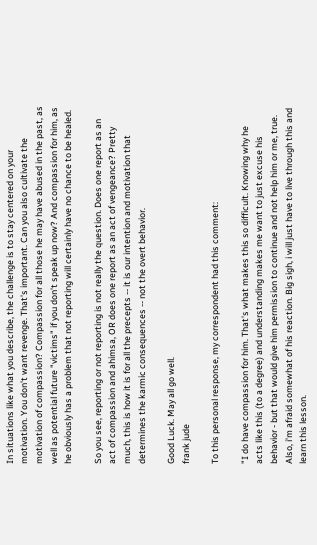In situations like what you describe, the challenge is to stay centered on your motivation. You don't want revenge. That's important. Can you also cultivate the motivation of compassion? Compassion for all those he may have abused in the past, as well as potential future "victims" if you don't speak up now? And compassion for him, as he obviously has a problem that not reporting will certainly have no chance to be healed.

So you see, reporting or not reporting is not really the question. Does one report as an act of compassion and ahimsa, OR does one report as an act of vengeance? Pretty much, this is how it is for all the precepts -- it is our intention and motivation that determines the karmic consequences -- not the overt behavior.

Good Luck. May all go well.
frank jude

To this personal response, my correspondent had this comment:

"I do have compassion for him. That's what makes this so difficult. Knowing why he acts like this (to a degree) and understanding makes me want to just excuse his behavior - but that would give him permission to continue and not help him or me, true. Also, i'm afraid somewhat of his reaction. Big sigh, i will just have to live through this and learn this lesson.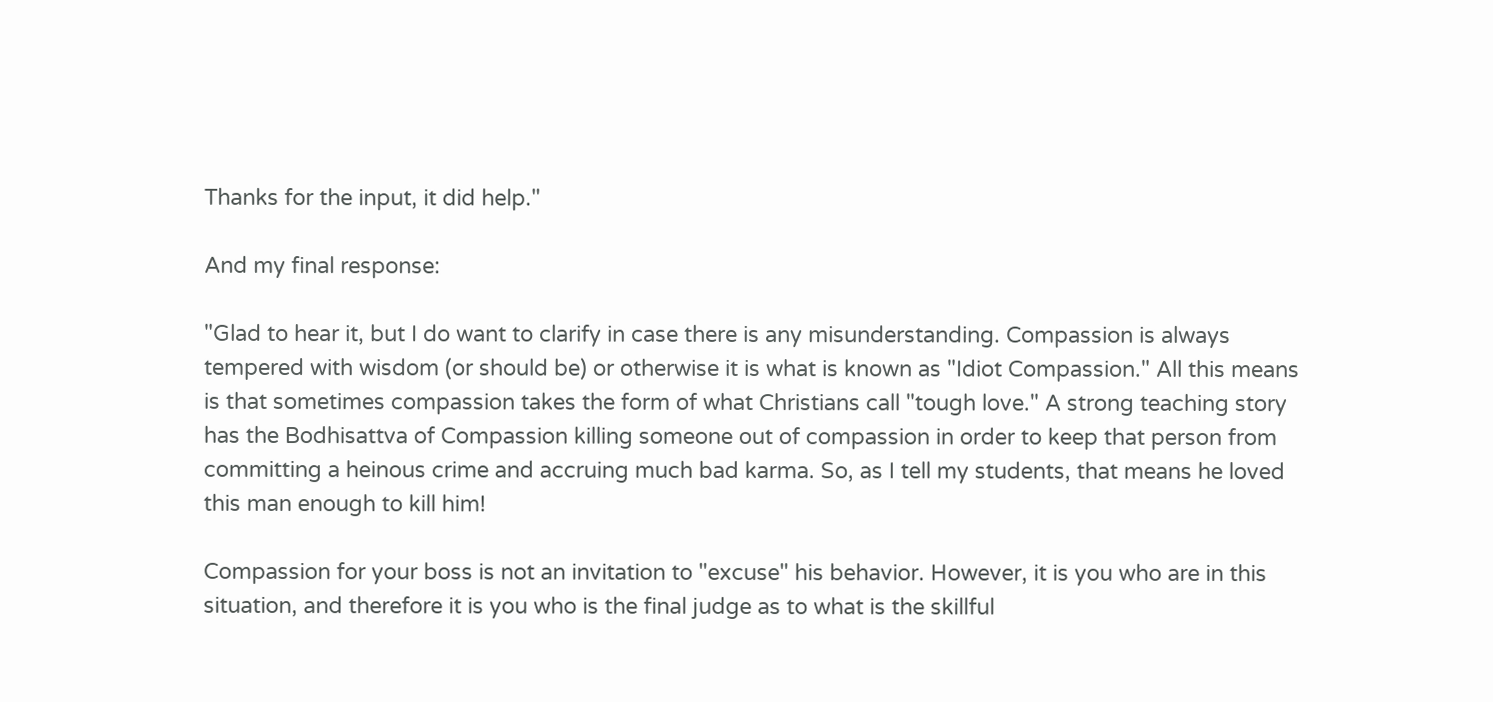Thanks for the input, it did help."

And my final response:

"Glad to hear it, but I do want to clarify in case there is any misunderstanding. Compassion is always tempered with wisdom (or should be) or otherwise it is what is known as "Idiot Compassion." All this means is that sometimes compassion takes the form of what Christians call "tough love." A strong teaching story has the Bodhisattva of Compassion killing someone out of compassion in order to keep that person from committing a heinous crime and accruing much bad karma. So, as I tell my students, that means he loved this man enough to kill him!

Compassion for your boss is not an invitation to "excuse" his behavior. However, it is you who are in this situation, and therefore it is you who is the final judge as to what is the skillful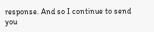response. And so I continue to send you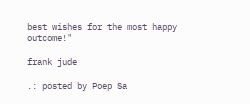best wishes for the most happy outcome!"

frank jude

.: posted by Poep Sa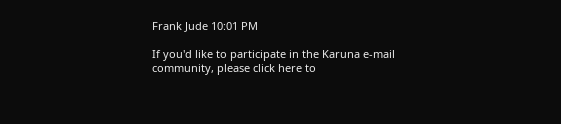Frank Jude 10:01 PM

If you'd like to participate in the Karuna e-mail community, please click here to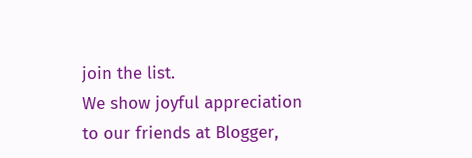join the list.
We show joyful appreciation to our friends at Blogger,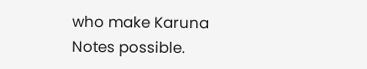who make Karuna Notes possible.